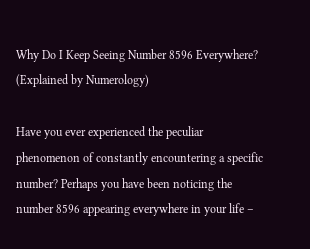Why Do I Keep Seeing Number 8596 Everywhere? (Explained by Numerology)

Have you ever experienced the peculiar phenomenon of constantly encountering a specific number? Perhaps you have been noticing the number 8596 appearing everywhere in your life –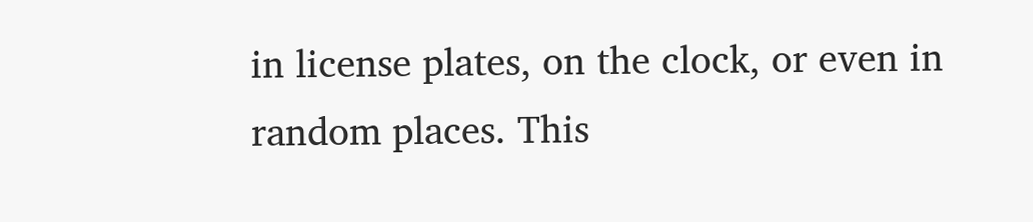in license plates, on the clock, or even in random places. This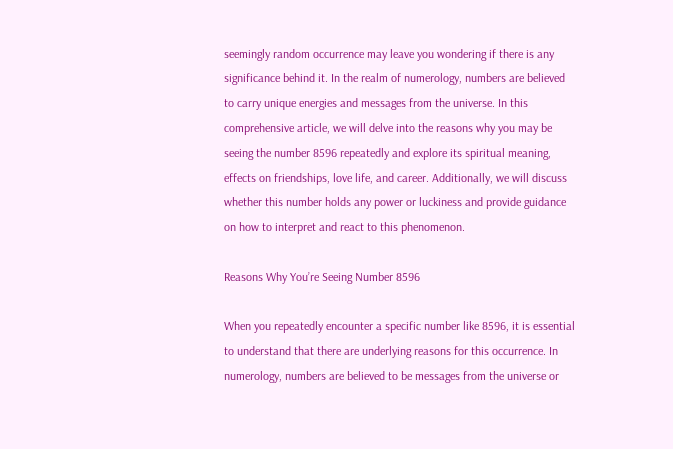seemingly random occurrence may leave you wondering if there is any significance behind it. In the realm of numerology, numbers are believed to carry unique energies and messages from the universe. In this comprehensive article, we will delve into the reasons why you may be seeing the number 8596 repeatedly and explore its spiritual meaning, effects on friendships, love life, and career. Additionally, we will discuss whether this number holds any power or luckiness and provide guidance on how to interpret and react to this phenomenon.

Reasons Why You’re Seeing Number 8596

When you repeatedly encounter a specific number like 8596, it is essential to understand that there are underlying reasons for this occurrence. In numerology, numbers are believed to be messages from the universe or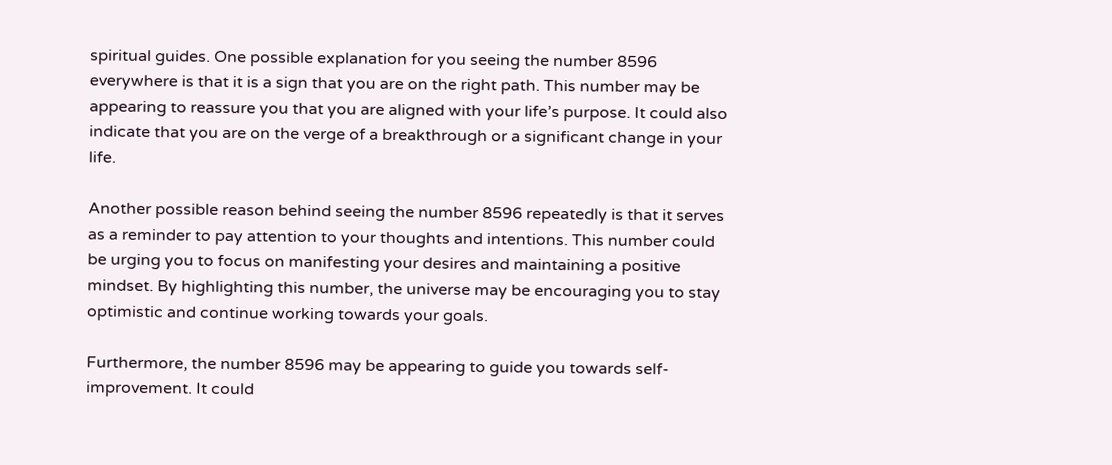spiritual guides. One possible explanation for you seeing the number 8596 everywhere is that it is a sign that you are on the right path. This number may be appearing to reassure you that you are aligned with your life’s purpose. It could also indicate that you are on the verge of a breakthrough or a significant change in your life.

Another possible reason behind seeing the number 8596 repeatedly is that it serves as a reminder to pay attention to your thoughts and intentions. This number could be urging you to focus on manifesting your desires and maintaining a positive mindset. By highlighting this number, the universe may be encouraging you to stay optimistic and continue working towards your goals.

Furthermore, the number 8596 may be appearing to guide you towards self-improvement. It could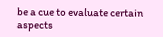be a cue to evaluate certain aspects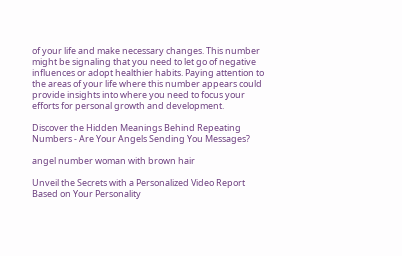of your life and make necessary changes. This number might be signaling that you need to let go of negative influences or adopt healthier habits. Paying attention to the areas of your life where this number appears could provide insights into where you need to focus your efforts for personal growth and development.

Discover the Hidden Meanings Behind Repeating Numbers - Are Your Angels Sending You Messages?

angel number woman with brown hair

Unveil the Secrets with a Personalized Video Report Based on Your Personality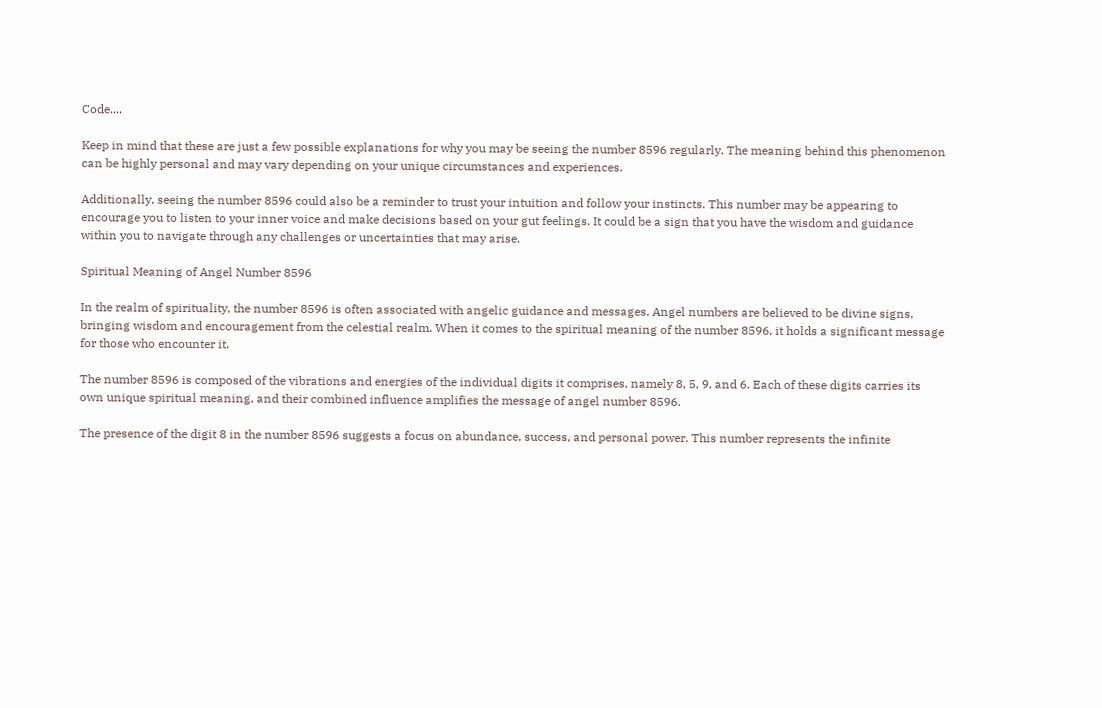Code....

Keep in mind that these are just a few possible explanations for why you may be seeing the number 8596 regularly. The meaning behind this phenomenon can be highly personal and may vary depending on your unique circumstances and experiences.

Additionally, seeing the number 8596 could also be a reminder to trust your intuition and follow your instincts. This number may be appearing to encourage you to listen to your inner voice and make decisions based on your gut feelings. It could be a sign that you have the wisdom and guidance within you to navigate through any challenges or uncertainties that may arise.

Spiritual Meaning of Angel Number 8596

In the realm of spirituality, the number 8596 is often associated with angelic guidance and messages. Angel numbers are believed to be divine signs, bringing wisdom and encouragement from the celestial realm. When it comes to the spiritual meaning of the number 8596, it holds a significant message for those who encounter it.

The number 8596 is composed of the vibrations and energies of the individual digits it comprises, namely 8, 5, 9, and 6. Each of these digits carries its own unique spiritual meaning, and their combined influence amplifies the message of angel number 8596.

The presence of the digit 8 in the number 8596 suggests a focus on abundance, success, and personal power. This number represents the infinite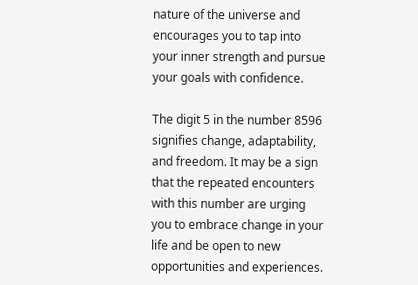nature of the universe and encourages you to tap into your inner strength and pursue your goals with confidence.

The digit 5 in the number 8596 signifies change, adaptability, and freedom. It may be a sign that the repeated encounters with this number are urging you to embrace change in your life and be open to new opportunities and experiences.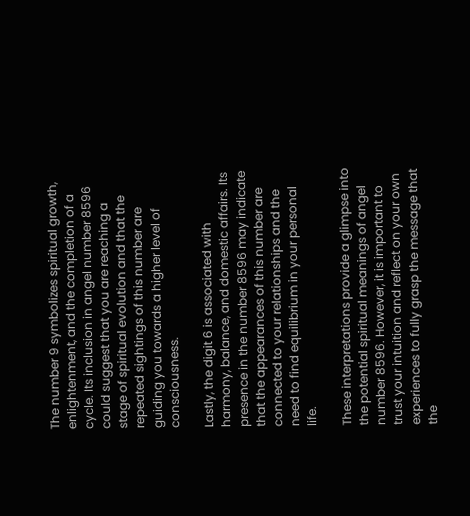The number 9 symbolizes spiritual growth, enlightenment, and the completion of a cycle. Its inclusion in angel number 8596 could suggest that you are reaching a stage of spiritual evolution and that the repeated sightings of this number are guiding you towards a higher level of consciousness.

Lastly, the digit 6 is associated with harmony, balance, and domestic affairs. Its presence in the number 8596 may indicate that the appearances of this number are connected to your relationships and the need to find equilibrium in your personal life.

These interpretations provide a glimpse into the potential spiritual meanings of angel number 8596. However, it is important to trust your intuition and reflect on your own experiences to fully grasp the message that the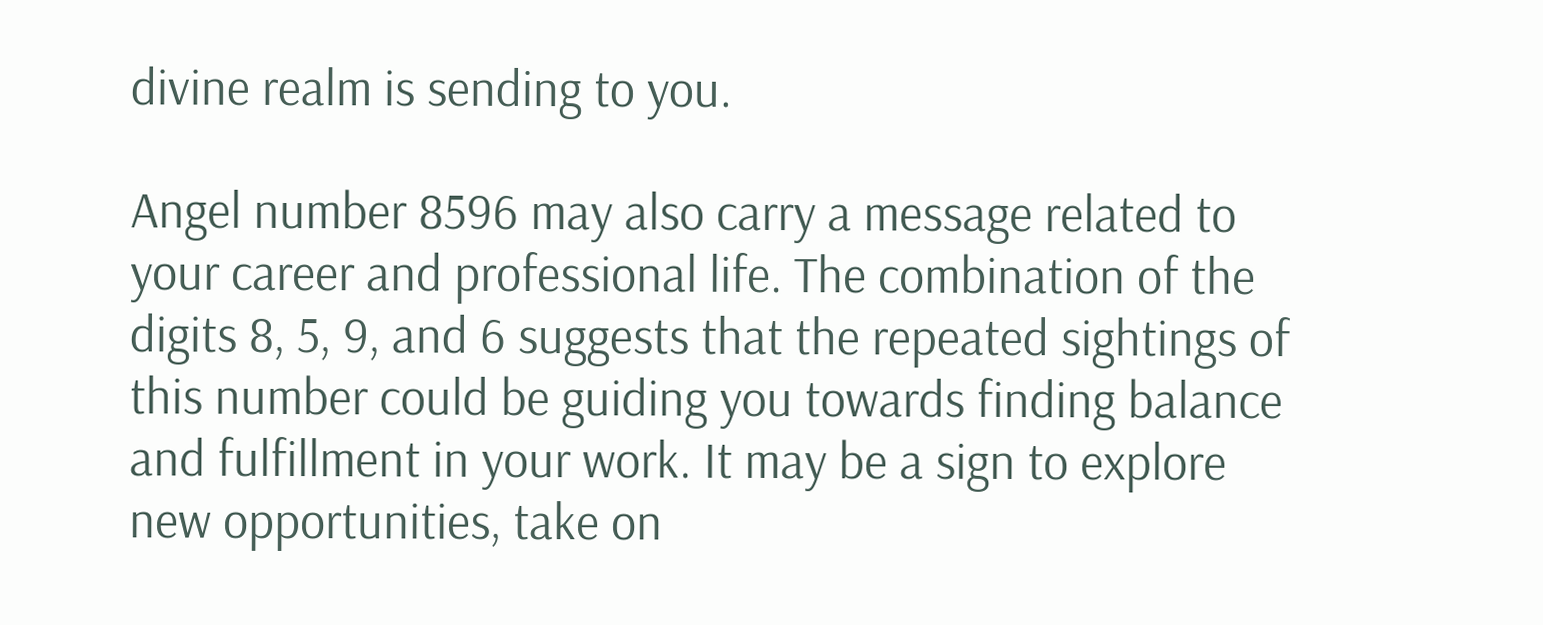divine realm is sending to you.

Angel number 8596 may also carry a message related to your career and professional life. The combination of the digits 8, 5, 9, and 6 suggests that the repeated sightings of this number could be guiding you towards finding balance and fulfillment in your work. It may be a sign to explore new opportunities, take on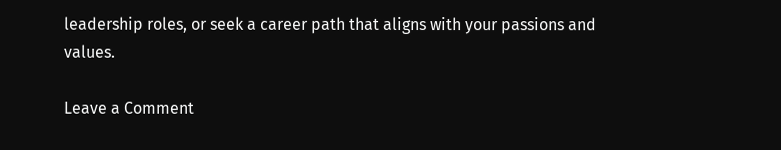leadership roles, or seek a career path that aligns with your passions and values.

Leave a Comment